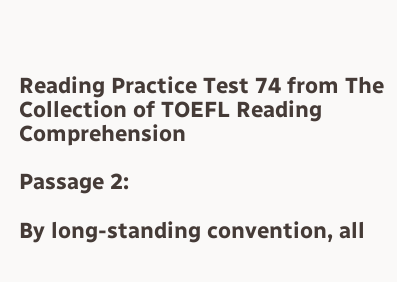Reading Practice Test 74 from The Collection of TOEFL Reading Comprehension

Passage 2:

By long-standing convention, all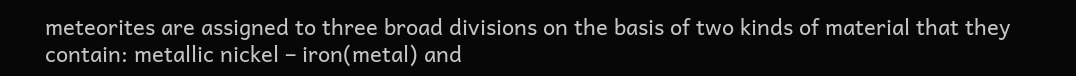meteorites are assigned to three broad divisions on the basis of two kinds of material that they contain: metallic nickel – iron(metal) and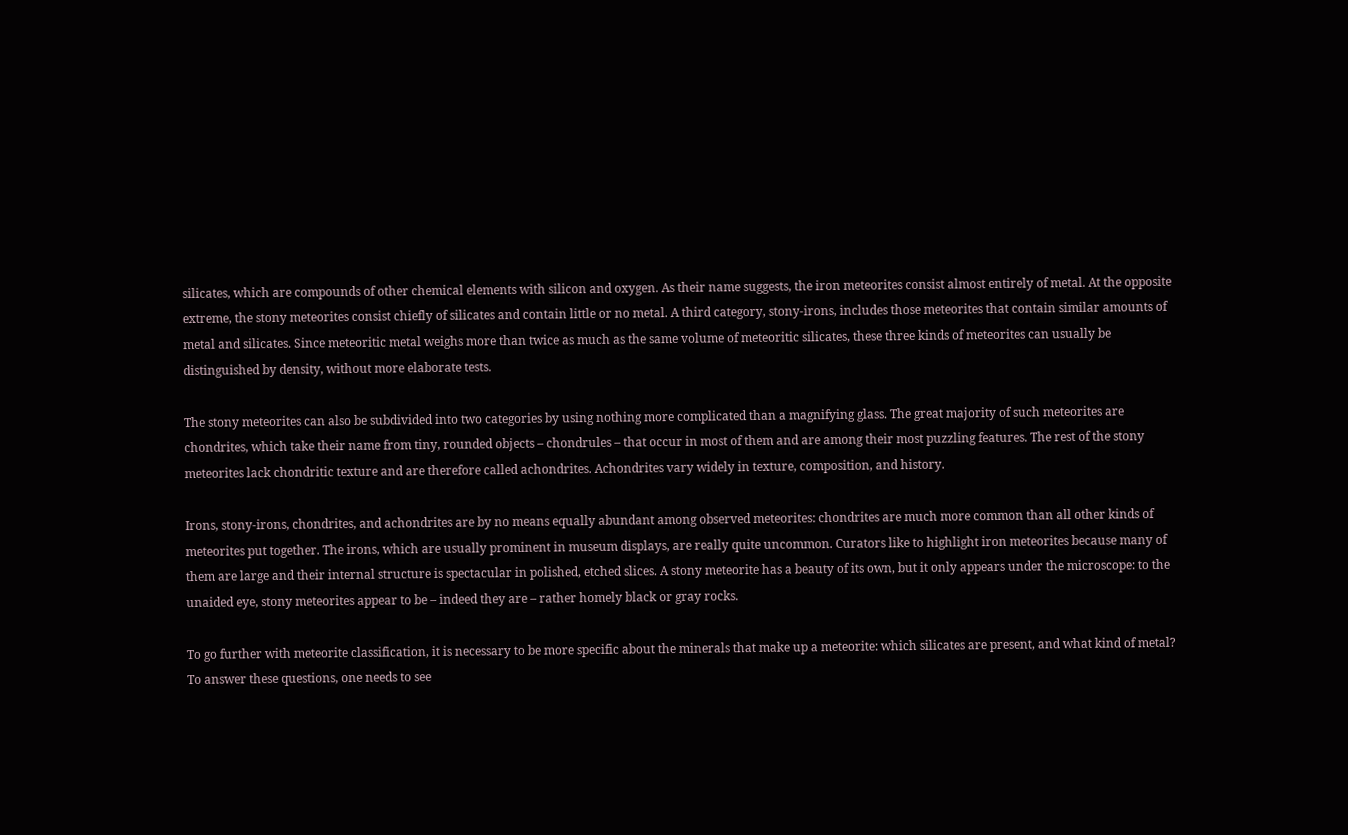silicates, which are compounds of other chemical elements with silicon and oxygen. As their name suggests, the iron meteorites consist almost entirely of metal. At the opposite extreme, the stony meteorites consist chiefly of silicates and contain little or no metal. A third category, stony-irons, includes those meteorites that contain similar amounts of metal and silicates. Since meteoritic metal weighs more than twice as much as the same volume of meteoritic silicates, these three kinds of meteorites can usually be distinguished by density, without more elaborate tests.

The stony meteorites can also be subdivided into two categories by using nothing more complicated than a magnifying glass. The great majority of such meteorites are chondrites, which take their name from tiny, rounded objects – chondrules – that occur in most of them and are among their most puzzling features. The rest of the stony meteorites lack chondritic texture and are therefore called achondrites. Achondrites vary widely in texture, composition, and history.

Irons, stony-irons, chondrites, and achondrites are by no means equally abundant among observed meteorites: chondrites are much more common than all other kinds of meteorites put together. The irons, which are usually prominent in museum displays, are really quite uncommon. Curators like to highlight iron meteorites because many of them are large and their internal structure is spectacular in polished, etched slices. A stony meteorite has a beauty of its own, but it only appears under the microscope: to the unaided eye, stony meteorites appear to be – indeed they are – rather homely black or gray rocks.

To go further with meteorite classification, it is necessary to be more specific about the minerals that make up a meteorite: which silicates are present, and what kind of metal? To answer these questions, one needs to see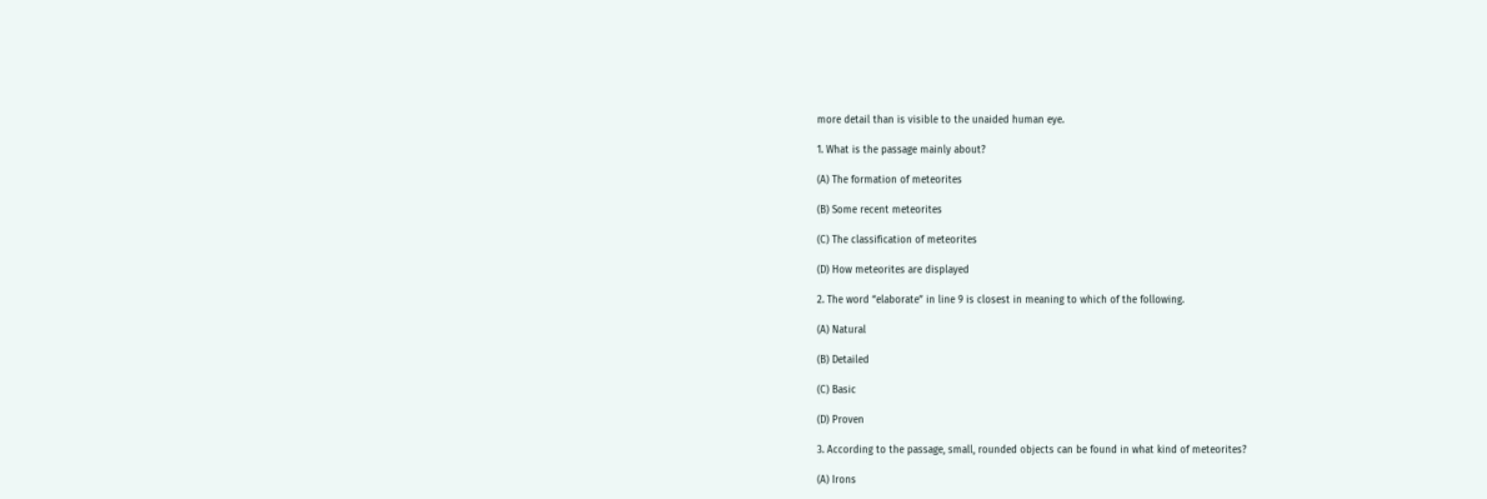more detail than is visible to the unaided human eye.

1. What is the passage mainly about?

(A) The formation of meteorites

(B) Some recent meteorites

(C) The classification of meteorites

(D) How meteorites are displayed

2. The word “elaborate” in line 9 is closest in meaning to which of the following.

(A) Natural

(B) Detailed

(C) Basic

(D) Proven

3. According to the passage, small, rounded objects can be found in what kind of meteorites?

(A) Irons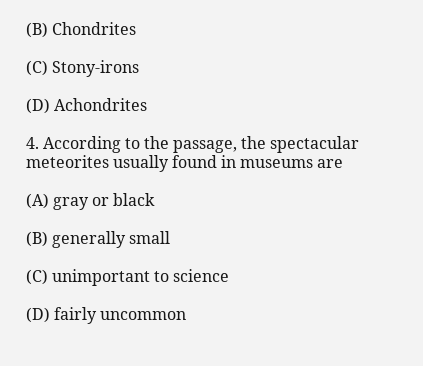(B) Chondrites

(C) Stony-irons

(D) Achondrites

4. According to the passage, the spectacular meteorites usually found in museums are

(A) gray or black

(B) generally small

(C) unimportant to science

(D) fairly uncommon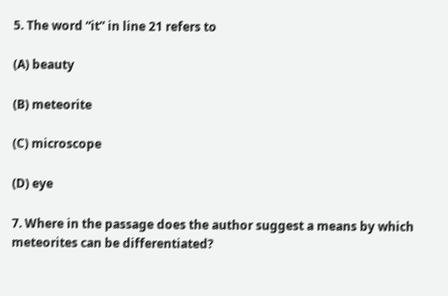5. The word “it” in line 21 refers to

(A) beauty

(B) meteorite

(C) microscope

(D) eye

7. Where in the passage does the author suggest a means by which meteorites can be differentiated?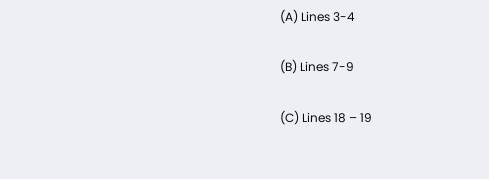(A) Lines 3-4

(B) Lines 7-9

(C) Lines 18 – 19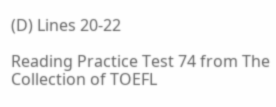(D) Lines 20-22

Reading Practice Test 74 from The Collection of TOEFL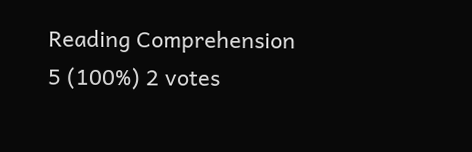Reading Comprehension
5 (100%) 2 votes